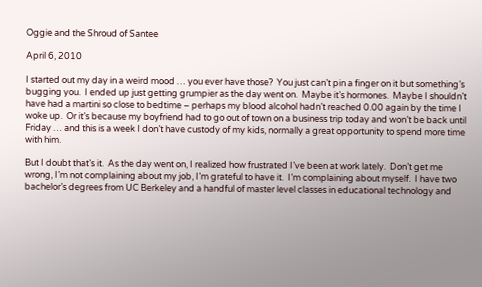Oggie and the Shroud of Santee

April 6, 2010

I started out my day in a weird mood … you ever have those?  You just can’t pin a finger on it but something’s bugging you.  I ended up just getting grumpier as the day went on.  Maybe it’s hormones.  Maybe I shouldn’t have had a martini so close to bedtime – perhaps my blood alcohol hadn’t reached 0.00 again by the time I woke up.  Or it’s because my boyfriend had to go out of town on a business trip today and won’t be back until Friday … and this is a week I don’t have custody of my kids, normally a great opportunity to spend more time with him.

But I doubt that’s it.  As the day went on, I realized how frustrated I’ve been at work lately.  Don’t get me wrong, I’m not complaining about my job, I’m grateful to have it.  I’m complaining about myself.  I have two bachelor’s degrees from UC Berkeley and a handful of master level classes in educational technology and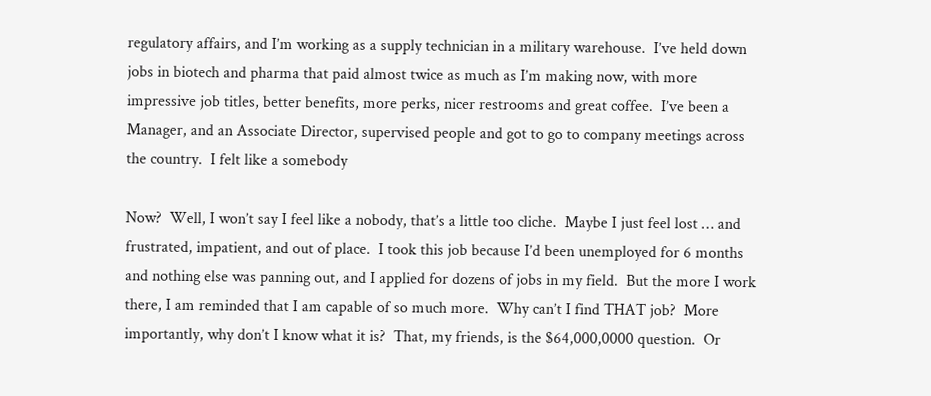regulatory affairs, and I’m working as a supply technician in a military warehouse.  I’ve held down jobs in biotech and pharma that paid almost twice as much as I’m making now, with more impressive job titles, better benefits, more perks, nicer restrooms and great coffee.  I’ve been a Manager, and an Associate Director, supervised people and got to go to company meetings across the country.  I felt like a somebody

Now?  Well, I won’t say I feel like a nobody, that’s a little too cliche.  Maybe I just feel lost … and frustrated, impatient, and out of place.  I took this job because I’d been unemployed for 6 months and nothing else was panning out, and I applied for dozens of jobs in my field.  But the more I work there, I am reminded that I am capable of so much more.  Why can’t I find THAT job?  More importantly, why don’t I know what it is?  That, my friends, is the $64,000,0000 question.  Or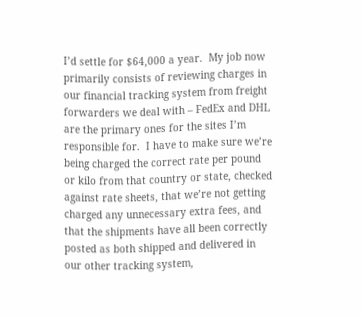I’d settle for $64,000 a year.  My job now primarily consists of reviewing charges in our financial tracking system from freight forwarders we deal with – FedEx and DHL are the primary ones for the sites I’m responsible for.  I have to make sure we’re being charged the correct rate per pound or kilo from that country or state, checked against rate sheets, that we’re not getting charged any unnecessary extra fees, and that the shipments have all been correctly posted as both shipped and delivered in our other tracking system,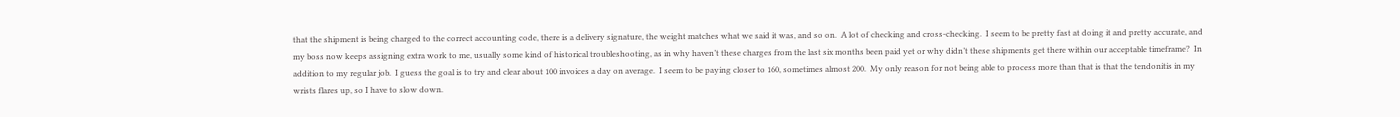that the shipment is being charged to the correct accounting code, there is a delivery signature, the weight matches what we said it was, and so on.  A lot of checking and cross-checking.  I seem to be pretty fast at doing it and pretty accurate, and my boss now keeps assigning extra work to me, usually some kind of historical troubleshooting, as in why haven’t these charges from the last six months been paid yet or why didn’t these shipments get there within our acceptable timeframe?  In addition to my regular job.  I guess the goal is to try and clear about 100 invoices a day on average.  I seem to be paying closer to 160, sometimes almost 200.  My only reason for not being able to process more than that is that the tendonitis in my wrists flares up, so I have to slow down.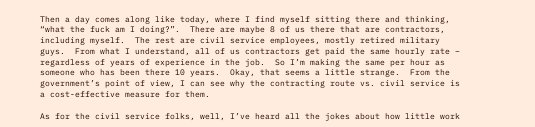Then a day comes along like today, where I find myself sitting there and thinking, “what the fuck am I doing?”.  There are maybe 8 of us there that are contractors, including myself.  The rest are civil service employees, mostly retired military guys.  From what I understand, all of us contractors get paid the same hourly rate – regardless of years of experience in the job.  So I’m making the same per hour as someone who has been there 10 years.  Okay, that seems a little strange.  From the government’s point of view, I can see why the contracting route vs. civil service is a cost-effective measure for them.

As for the civil service folks, well, I’ve heard all the jokes about how little work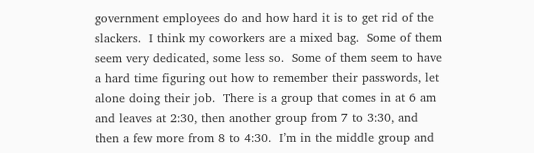government employees do and how hard it is to get rid of the slackers.  I think my coworkers are a mixed bag.  Some of them seem very dedicated, some less so.  Some of them seem to have a hard time figuring out how to remember their passwords, let alone doing their job.  There is a group that comes in at 6 am and leaves at 2:30, then another group from 7 to 3:30, and then a few more from 8 to 4:30.  I’m in the middle group and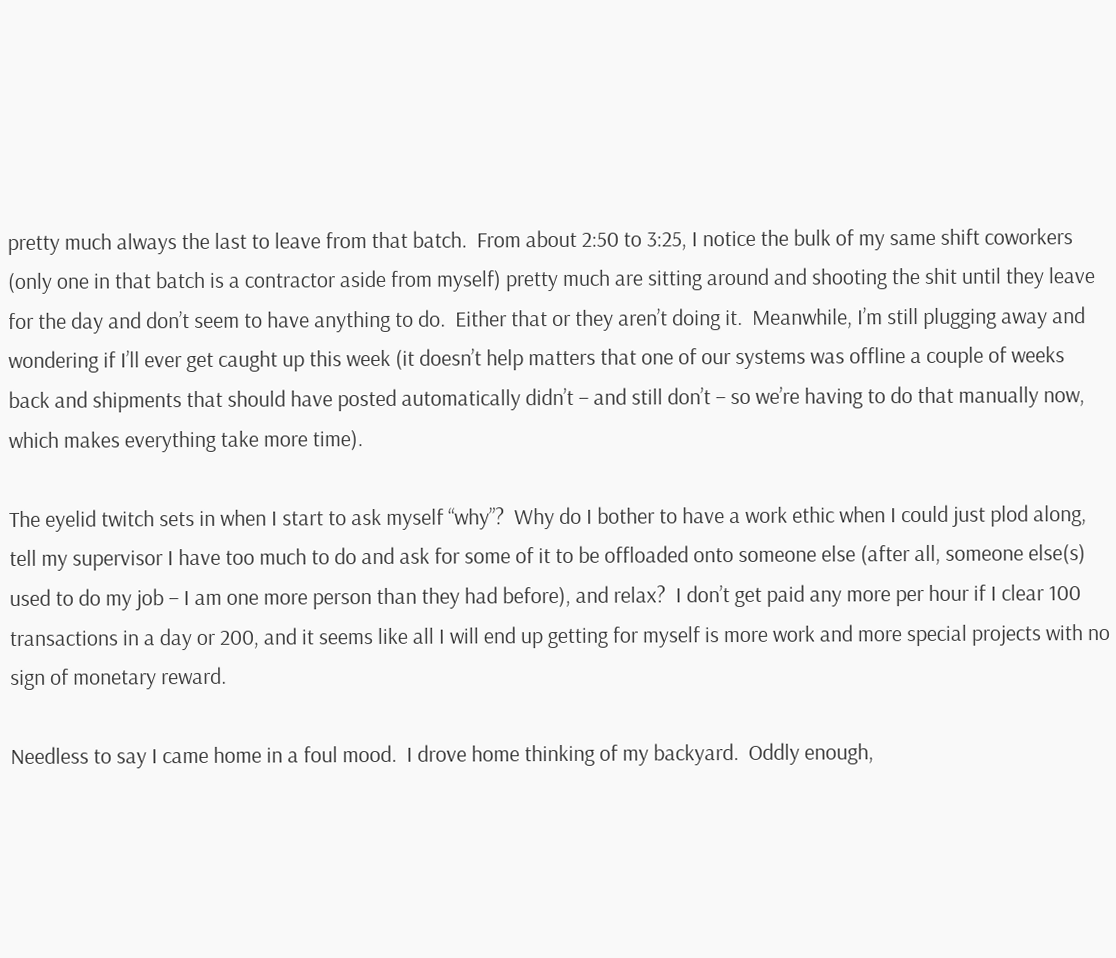pretty much always the last to leave from that batch.  From about 2:50 to 3:25, I notice the bulk of my same shift coworkers (only one in that batch is a contractor aside from myself) pretty much are sitting around and shooting the shit until they leave for the day and don’t seem to have anything to do.  Either that or they aren’t doing it.  Meanwhile, I’m still plugging away and wondering if I’ll ever get caught up this week (it doesn’t help matters that one of our systems was offline a couple of weeks back and shipments that should have posted automatically didn’t – and still don’t – so we’re having to do that manually now, which makes everything take more time).

The eyelid twitch sets in when I start to ask myself “why”?  Why do I bother to have a work ethic when I could just plod along, tell my supervisor I have too much to do and ask for some of it to be offloaded onto someone else (after all, someone else(s) used to do my job – I am one more person than they had before), and relax?  I don’t get paid any more per hour if I clear 100 transactions in a day or 200, and it seems like all I will end up getting for myself is more work and more special projects with no sign of monetary reward.

Needless to say I came home in a foul mood.  I drove home thinking of my backyard.  Oddly enough,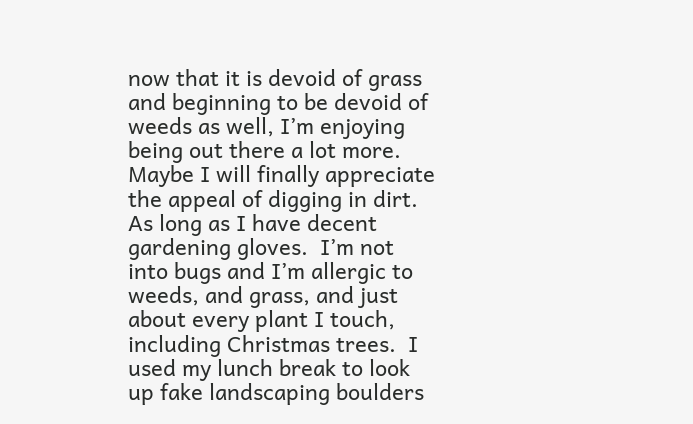now that it is devoid of grass and beginning to be devoid of weeds as well, I’m enjoying being out there a lot more.  Maybe I will finally appreciate the appeal of digging in dirt.  As long as I have decent gardening gloves.  I’m not into bugs and I’m allergic to weeds, and grass, and just about every plant I touch, including Christmas trees.  I used my lunch break to look up fake landscaping boulders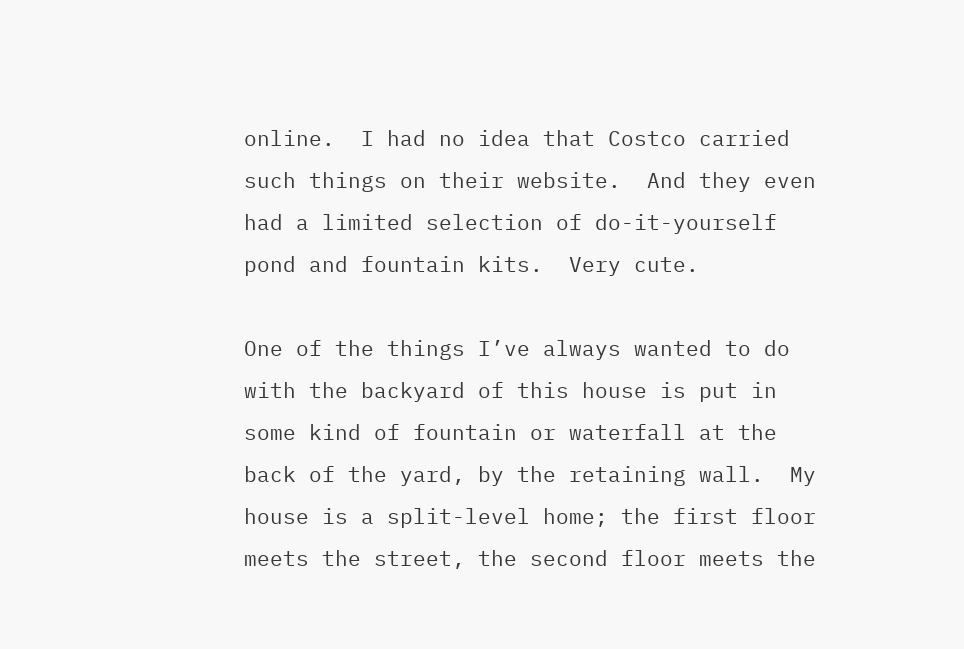online.  I had no idea that Costco carried such things on their website.  And they even had a limited selection of do-it-yourself pond and fountain kits.  Very cute.

One of the things I’ve always wanted to do with the backyard of this house is put in some kind of fountain or waterfall at the back of the yard, by the retaining wall.  My house is a split-level home; the first floor meets the street, the second floor meets the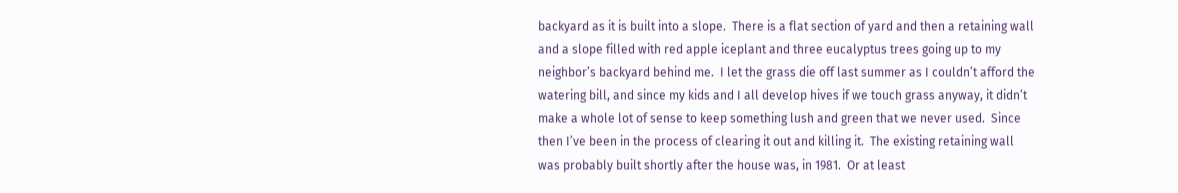backyard as it is built into a slope.  There is a flat section of yard and then a retaining wall and a slope filled with red apple iceplant and three eucalyptus trees going up to my neighbor’s backyard behind me.  I let the grass die off last summer as I couldn’t afford the watering bill, and since my kids and I all develop hives if we touch grass anyway, it didn’t make a whole lot of sense to keep something lush and green that we never used.  Since then I’ve been in the process of clearing it out and killing it.  The existing retaining wall was probably built shortly after the house was, in 1981.  Or at least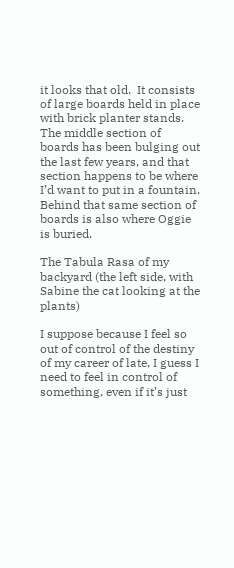it looks that old.  It consists of large boards held in place with brick planter stands.  The middle section of boards has been bulging out the last few years, and that section happens to be where I’d want to put in a fountain.  Behind that same section of boards is also where Oggie is buried.

The Tabula Rasa of my backyard (the left side, with Sabine the cat looking at the plants)

I suppose because I feel so out of control of the destiny of my career of late, I guess I need to feel in control of something, even if it’s just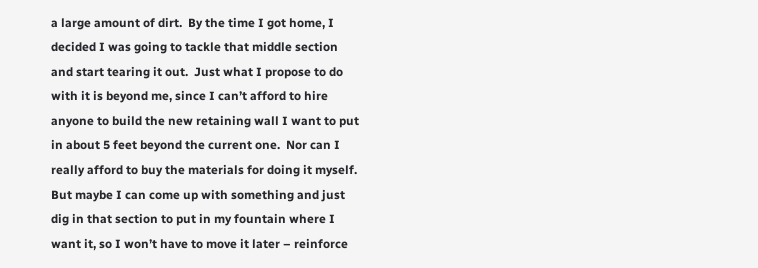a large amount of dirt.  By the time I got home, I decided I was going to tackle that middle section and start tearing it out.  Just what I propose to do with it is beyond me, since I can’t afford to hire anyone to build the new retaining wall I want to put in about 5 feet beyond the current one.  Nor can I really afford to buy the materials for doing it myself.  But maybe I can come up with something and just dig in that section to put in my fountain where I want it, so I won’t have to move it later – reinforce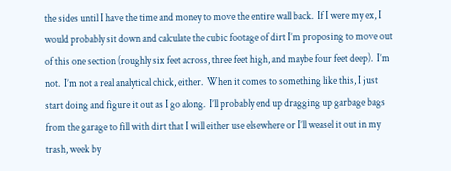the sides until I have the time and money to move the entire wall back.  If I were my ex, I would probably sit down and calculate the cubic footage of dirt I’m proposing to move out of this one section (roughly six feet across, three feet high, and maybe four feet deep).  I’m not.  I’m not a real analytical chick, either.  When it comes to something like this, I just start doing and figure it out as I go along.  I’ll probably end up dragging up garbage bags from the garage to fill with dirt that I will either use elsewhere or I’ll weasel it out in my trash, week by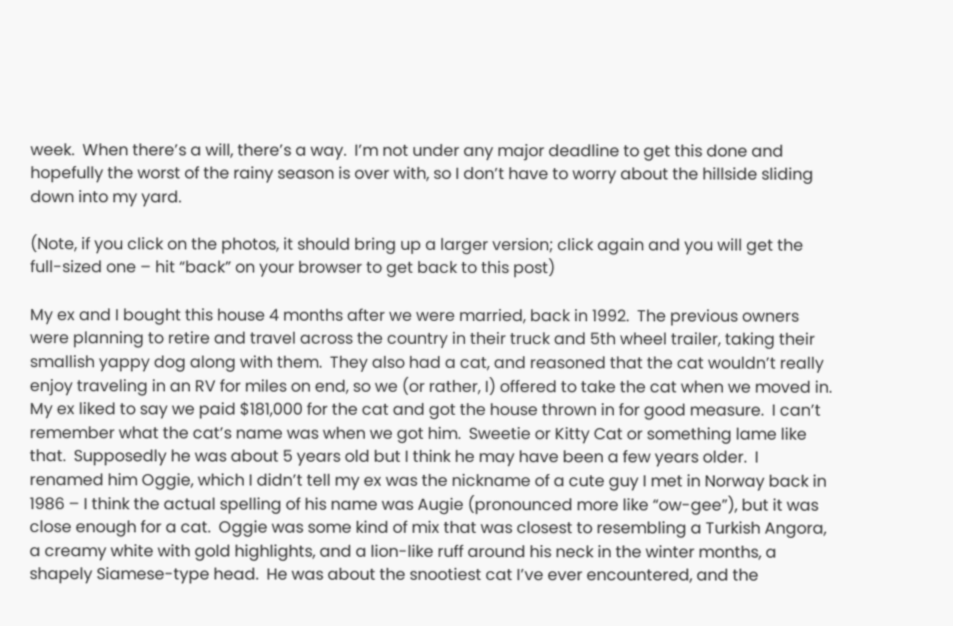week.  When there’s a will, there’s a way.  I’m not under any major deadline to get this done and hopefully the worst of the rainy season is over with, so I don’t have to worry about the hillside sliding down into my yard.

(Note, if you click on the photos, it should bring up a larger version; click again and you will get the full-sized one – hit “back” on your browser to get back to this post)

My ex and I bought this house 4 months after we were married, back in 1992.  The previous owners were planning to retire and travel across the country in their truck and 5th wheel trailer, taking their smallish yappy dog along with them.  They also had a cat, and reasoned that the cat wouldn’t really enjoy traveling in an RV for miles on end, so we (or rather, I) offered to take the cat when we moved in.  My ex liked to say we paid $181,000 for the cat and got the house thrown in for good measure.  I can’t remember what the cat’s name was when we got him.  Sweetie or Kitty Cat or something lame like that.  Supposedly he was about 5 years old but I think he may have been a few years older.  I renamed him Oggie, which I didn’t tell my ex was the nickname of a cute guy I met in Norway back in 1986 – I think the actual spelling of his name was Augie (pronounced more like “ow-gee”), but it was close enough for a cat.  Oggie was some kind of mix that was closest to resembling a Turkish Angora, a creamy white with gold highlights, and a lion-like ruff around his neck in the winter months, a shapely Siamese-type head.  He was about the snootiest cat I’ve ever encountered, and the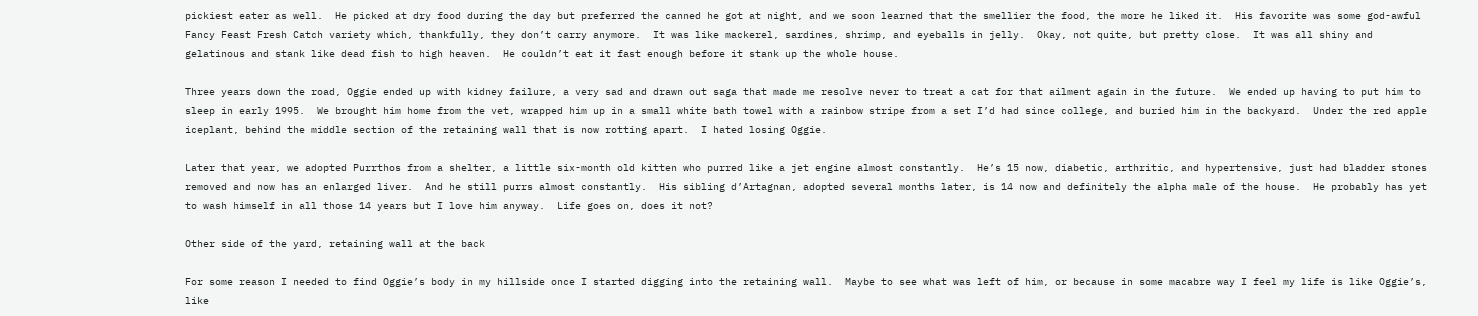pickiest eater as well.  He picked at dry food during the day but preferred the canned he got at night, and we soon learned that the smellier the food, the more he liked it.  His favorite was some god-awful Fancy Feast Fresh Catch variety which, thankfully, they don’t carry anymore.  It was like mackerel, sardines, shrimp, and eyeballs in jelly.  Okay, not quite, but pretty close.  It was all shiny and gelatinous and stank like dead fish to high heaven.  He couldn’t eat it fast enough before it stank up the whole house.

Three years down the road, Oggie ended up with kidney failure, a very sad and drawn out saga that made me resolve never to treat a cat for that ailment again in the future.  We ended up having to put him to sleep in early 1995.  We brought him home from the vet, wrapped him up in a small white bath towel with a rainbow stripe from a set I’d had since college, and buried him in the backyard.  Under the red apple iceplant, behind the middle section of the retaining wall that is now rotting apart.  I hated losing Oggie.

Later that year, we adopted Purrthos from a shelter, a little six-month old kitten who purred like a jet engine almost constantly.  He’s 15 now, diabetic, arthritic, and hypertensive, just had bladder stones removed and now has an enlarged liver.  And he still purrs almost constantly.  His sibling d’Artagnan, adopted several months later, is 14 now and definitely the alpha male of the house.  He probably has yet to wash himself in all those 14 years but I love him anyway.  Life goes on, does it not?

Other side of the yard, retaining wall at the back

For some reason I needed to find Oggie’s body in my hillside once I started digging into the retaining wall.  Maybe to see what was left of him, or because in some macabre way I feel my life is like Oggie’s, like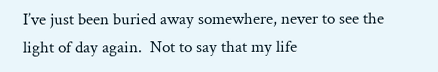I’ve just been buried away somewhere, never to see the light of day again.  Not to say that my life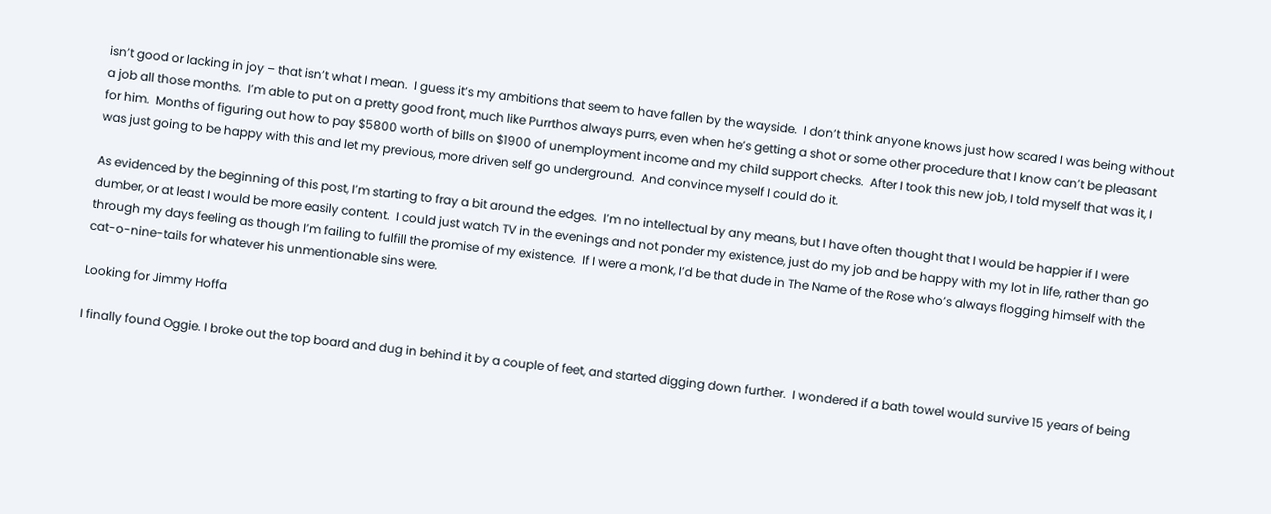isn’t good or lacking in joy – that isn’t what I mean.  I guess it’s my ambitions that seem to have fallen by the wayside.  I don’t think anyone knows just how scared I was being without a job all those months.  I’m able to put on a pretty good front, much like Purrthos always purrs, even when he’s getting a shot or some other procedure that I know can’t be pleasant for him.  Months of figuring out how to pay $5800 worth of bills on $1900 of unemployment income and my child support checks.  After I took this new job, I told myself that was it, I was just going to be happy with this and let my previous, more driven self go underground.  And convince myself I could do it.

As evidenced by the beginning of this post, I’m starting to fray a bit around the edges.  I’m no intellectual by any means, but I have often thought that I would be happier if I were dumber, or at least I would be more easily content.  I could just watch TV in the evenings and not ponder my existence, just do my job and be happy with my lot in life, rather than go through my days feeling as though I’m failing to fulfill the promise of my existence.  If I were a monk, I’d be that dude in The Name of the Rose who’s always flogging himself with the cat-o-nine-tails for whatever his unmentionable sins were.

Looking for Jimmy Hoffa

I finally found Oggie. I broke out the top board and dug in behind it by a couple of feet, and started digging down further.  I wondered if a bath towel would survive 15 years of being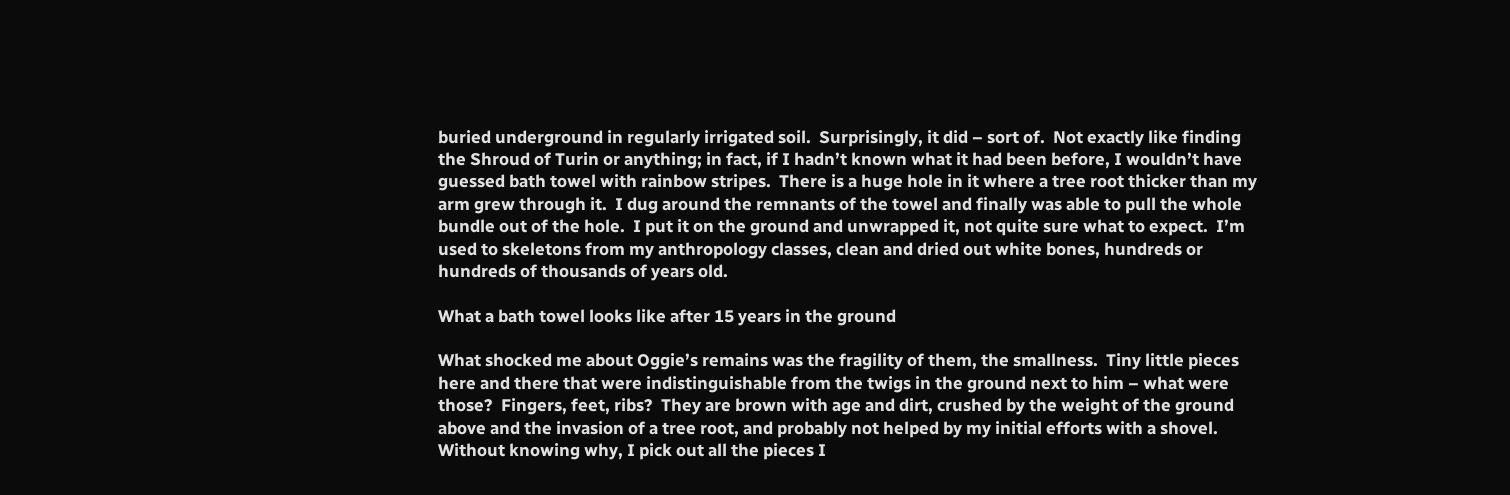buried underground in regularly irrigated soil.  Surprisingly, it did – sort of.  Not exactly like finding the Shroud of Turin or anything; in fact, if I hadn’t known what it had been before, I wouldn’t have guessed bath towel with rainbow stripes.  There is a huge hole in it where a tree root thicker than my arm grew through it.  I dug around the remnants of the towel and finally was able to pull the whole bundle out of the hole.  I put it on the ground and unwrapped it, not quite sure what to expect.  I’m used to skeletons from my anthropology classes, clean and dried out white bones, hundreds or hundreds of thousands of years old.

What a bath towel looks like after 15 years in the ground

What shocked me about Oggie’s remains was the fragility of them, the smallness.  Tiny little pieces here and there that were indistinguishable from the twigs in the ground next to him – what were those?  Fingers, feet, ribs?  They are brown with age and dirt, crushed by the weight of the ground above and the invasion of a tree root, and probably not helped by my initial efforts with a shovel.  Without knowing why, I pick out all the pieces I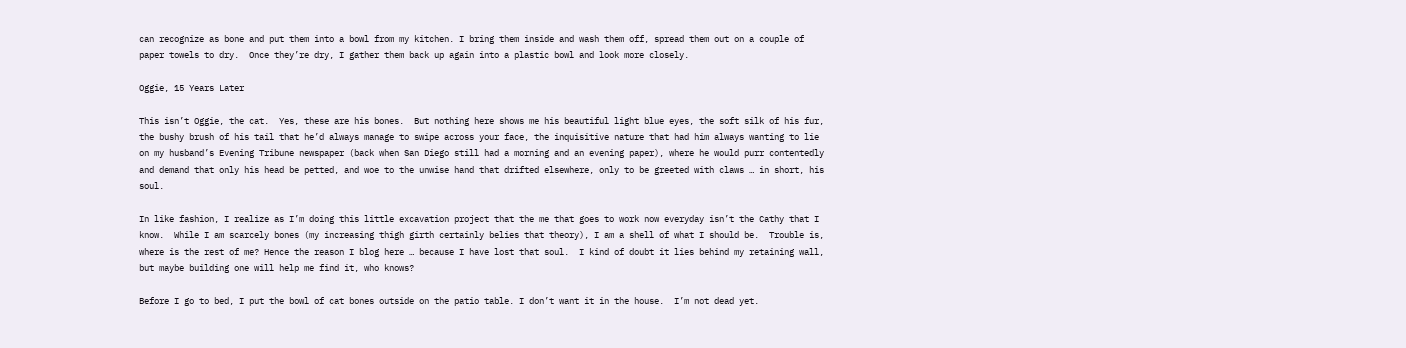can recognize as bone and put them into a bowl from my kitchen. I bring them inside and wash them off, spread them out on a couple of paper towels to dry.  Once they’re dry, I gather them back up again into a plastic bowl and look more closely.

Oggie, 15 Years Later

This isn’t Oggie, the cat.  Yes, these are his bones.  But nothing here shows me his beautiful light blue eyes, the soft silk of his fur, the bushy brush of his tail that he’d always manage to swipe across your face, the inquisitive nature that had him always wanting to lie on my husband’s Evening Tribune newspaper (back when San Diego still had a morning and an evening paper), where he would purr contentedly and demand that only his head be petted, and woe to the unwise hand that drifted elsewhere, only to be greeted with claws … in short, his soul.

In like fashion, I realize as I’m doing this little excavation project that the me that goes to work now everyday isn’t the Cathy that I know.  While I am scarcely bones (my increasing thigh girth certainly belies that theory), I am a shell of what I should be.  Trouble is, where is the rest of me? Hence the reason I blog here … because I have lost that soul.  I kind of doubt it lies behind my retaining wall, but maybe building one will help me find it, who knows?

Before I go to bed, I put the bowl of cat bones outside on the patio table. I don’t want it in the house.  I’m not dead yet.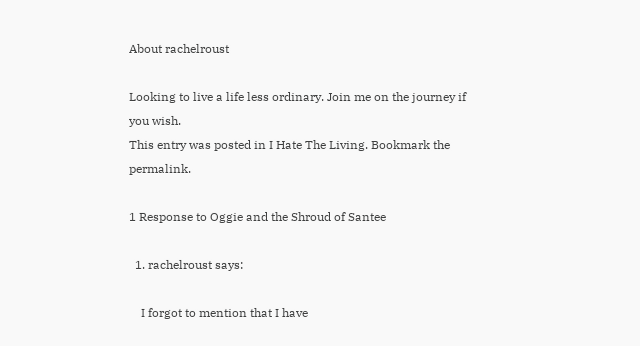About rachelroust

Looking to live a life less ordinary. Join me on the journey if you wish.
This entry was posted in I Hate The Living. Bookmark the permalink.

1 Response to Oggie and the Shroud of Santee

  1. rachelroust says:

    I forgot to mention that I have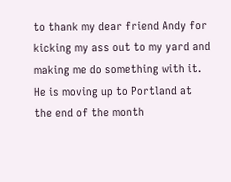to thank my dear friend Andy for kicking my ass out to my yard and making me do something with it. He is moving up to Portland at the end of the month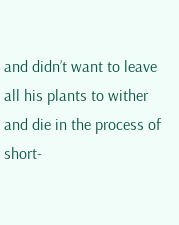and didn’t want to leave all his plants to wither and die in the process of short-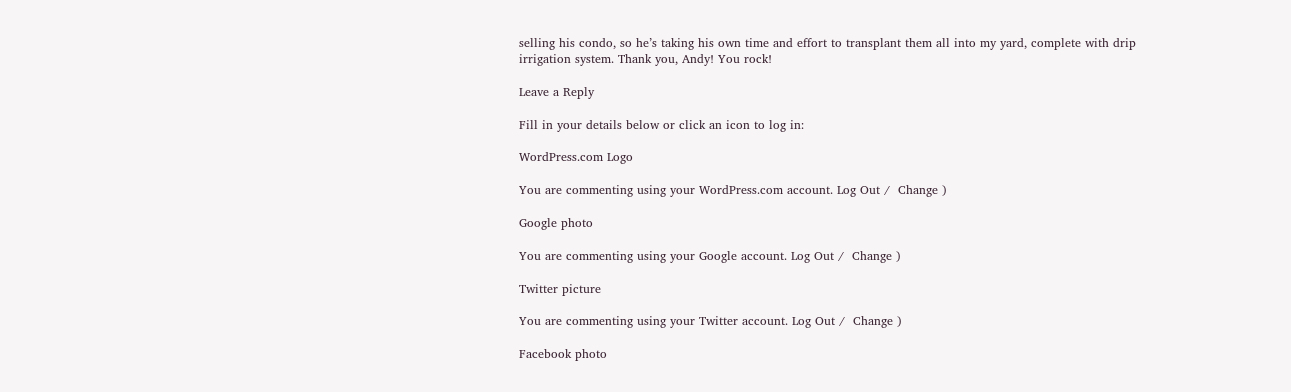selling his condo, so he’s taking his own time and effort to transplant them all into my yard, complete with drip irrigation system. Thank you, Andy! You rock!

Leave a Reply

Fill in your details below or click an icon to log in:

WordPress.com Logo

You are commenting using your WordPress.com account. Log Out /  Change )

Google photo

You are commenting using your Google account. Log Out /  Change )

Twitter picture

You are commenting using your Twitter account. Log Out /  Change )

Facebook photo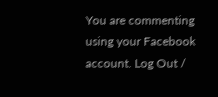You are commenting using your Facebook account. Log Out /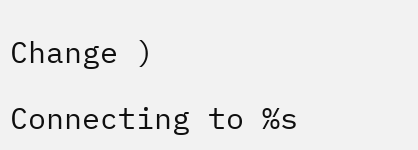Change )

Connecting to %s